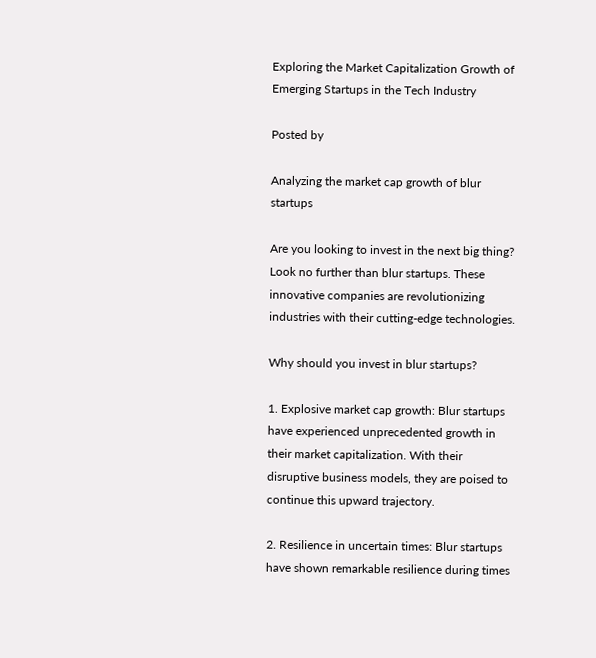Exploring the Market Capitalization Growth of Emerging Startups in the Tech Industry

Posted by

Analyzing the market cap growth of blur startups

Are you looking to invest in the next big thing? Look no further than blur startups. These innovative companies are revolutionizing industries with their cutting-edge technologies.

Why should you invest in blur startups?

1. Explosive market cap growth: Blur startups have experienced unprecedented growth in their market capitalization. With their disruptive business models, they are poised to continue this upward trajectory.

2. Resilience in uncertain times: Blur startups have shown remarkable resilience during times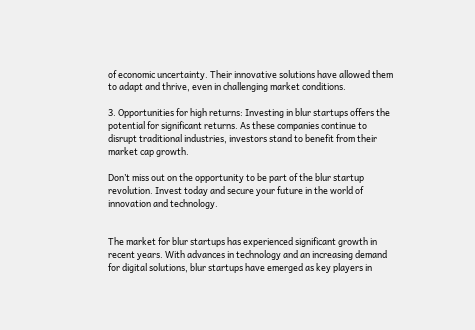of economic uncertainty. Their innovative solutions have allowed them to adapt and thrive, even in challenging market conditions.

3. Opportunities for high returns: Investing in blur startups offers the potential for significant returns. As these companies continue to disrupt traditional industries, investors stand to benefit from their market cap growth.

Don’t miss out on the opportunity to be part of the blur startup revolution. Invest today and secure your future in the world of innovation and technology.


The market for blur startups has experienced significant growth in recent years. With advances in technology and an increasing demand for digital solutions, blur startups have emerged as key players in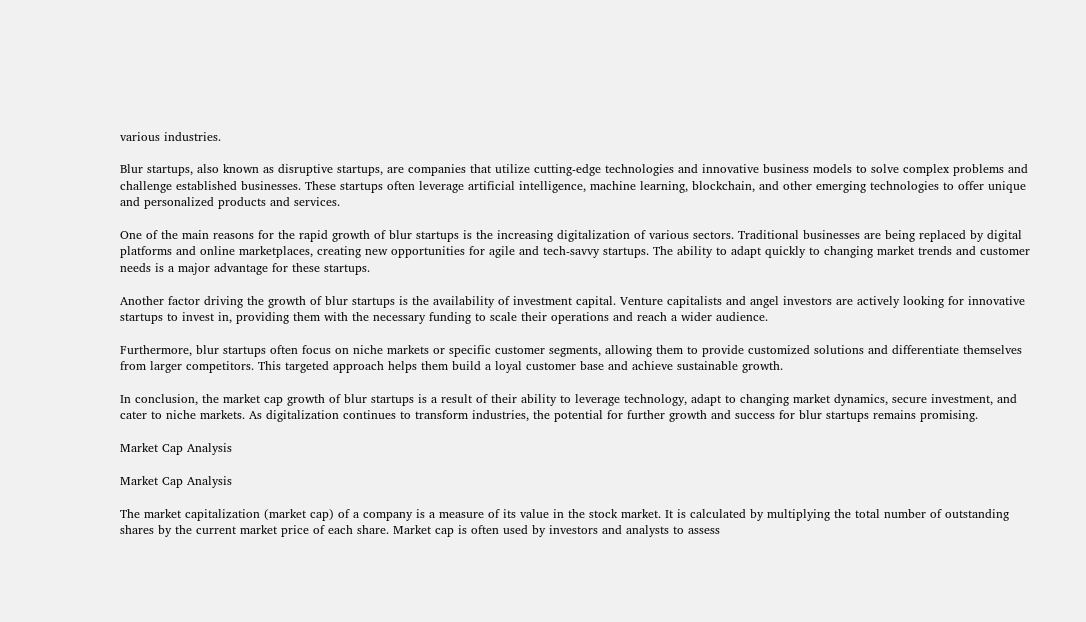various industries.

Blur startups, also known as disruptive startups, are companies that utilize cutting-edge technologies and innovative business models to solve complex problems and challenge established businesses. These startups often leverage artificial intelligence, machine learning, blockchain, and other emerging technologies to offer unique and personalized products and services.

One of the main reasons for the rapid growth of blur startups is the increasing digitalization of various sectors. Traditional businesses are being replaced by digital platforms and online marketplaces, creating new opportunities for agile and tech-savvy startups. The ability to adapt quickly to changing market trends and customer needs is a major advantage for these startups.

Another factor driving the growth of blur startups is the availability of investment capital. Venture capitalists and angel investors are actively looking for innovative startups to invest in, providing them with the necessary funding to scale their operations and reach a wider audience.

Furthermore, blur startups often focus on niche markets or specific customer segments, allowing them to provide customized solutions and differentiate themselves from larger competitors. This targeted approach helps them build a loyal customer base and achieve sustainable growth.

In conclusion, the market cap growth of blur startups is a result of their ability to leverage technology, adapt to changing market dynamics, secure investment, and cater to niche markets. As digitalization continues to transform industries, the potential for further growth and success for blur startups remains promising.

Market Cap Analysis

Market Cap Analysis

The market capitalization (market cap) of a company is a measure of its value in the stock market. It is calculated by multiplying the total number of outstanding shares by the current market price of each share. Market cap is often used by investors and analysts to assess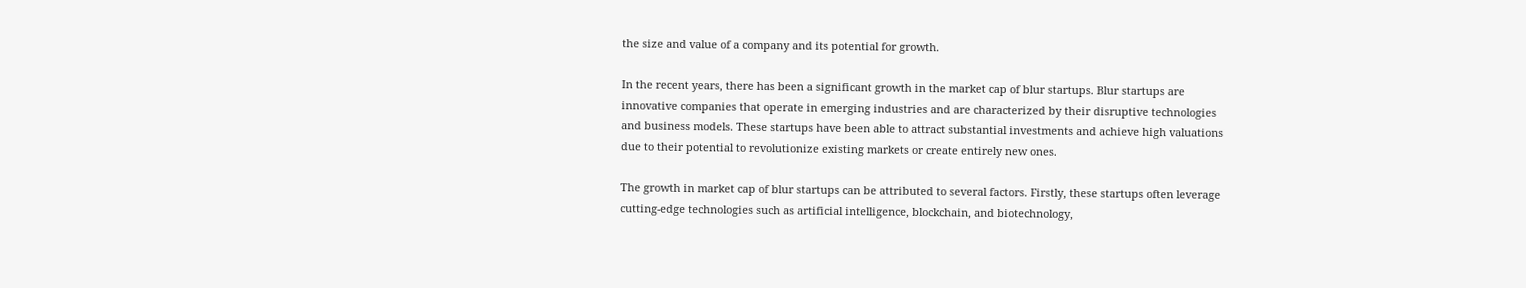the size and value of a company and its potential for growth.

In the recent years, there has been a significant growth in the market cap of blur startups. Blur startups are innovative companies that operate in emerging industries and are characterized by their disruptive technologies and business models. These startups have been able to attract substantial investments and achieve high valuations due to their potential to revolutionize existing markets or create entirely new ones.

The growth in market cap of blur startups can be attributed to several factors. Firstly, these startups often leverage cutting-edge technologies such as artificial intelligence, blockchain, and biotechnology,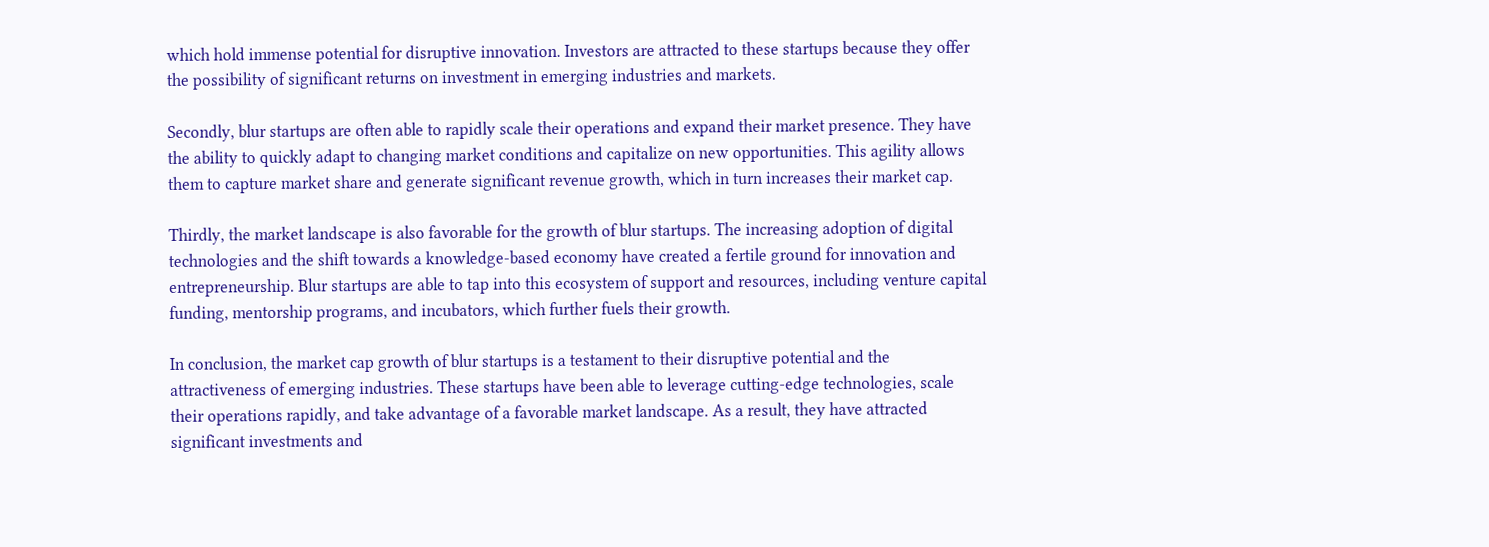which hold immense potential for disruptive innovation. Investors are attracted to these startups because they offer the possibility of significant returns on investment in emerging industries and markets.

Secondly, blur startups are often able to rapidly scale their operations and expand their market presence. They have the ability to quickly adapt to changing market conditions and capitalize on new opportunities. This agility allows them to capture market share and generate significant revenue growth, which in turn increases their market cap.

Thirdly, the market landscape is also favorable for the growth of blur startups. The increasing adoption of digital technologies and the shift towards a knowledge-based economy have created a fertile ground for innovation and entrepreneurship. Blur startups are able to tap into this ecosystem of support and resources, including venture capital funding, mentorship programs, and incubators, which further fuels their growth.

In conclusion, the market cap growth of blur startups is a testament to their disruptive potential and the attractiveness of emerging industries. These startups have been able to leverage cutting-edge technologies, scale their operations rapidly, and take advantage of a favorable market landscape. As a result, they have attracted significant investments and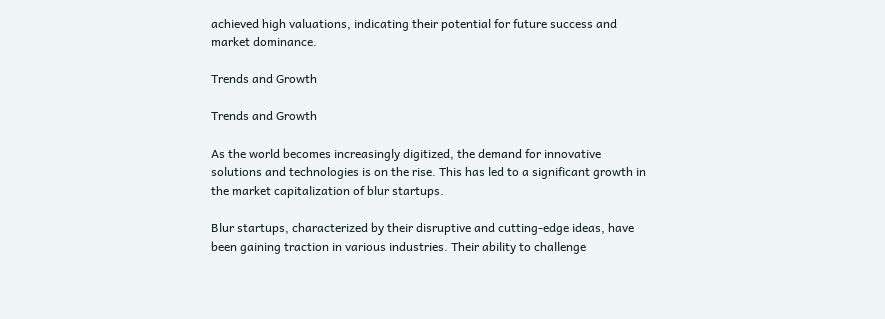achieved high valuations, indicating their potential for future success and market dominance.

Trends and Growth

Trends and Growth

As the world becomes increasingly digitized, the demand for innovative solutions and technologies is on the rise. This has led to a significant growth in the market capitalization of blur startups.

Blur startups, characterized by their disruptive and cutting-edge ideas, have been gaining traction in various industries. Their ability to challenge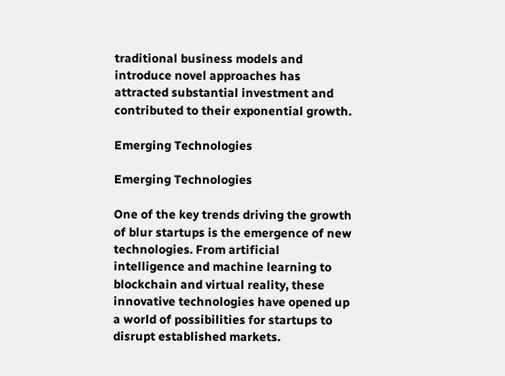traditional business models and introduce novel approaches has attracted substantial investment and contributed to their exponential growth.

Emerging Technologies

Emerging Technologies

One of the key trends driving the growth of blur startups is the emergence of new technologies. From artificial intelligence and machine learning to blockchain and virtual reality, these innovative technologies have opened up a world of possibilities for startups to disrupt established markets.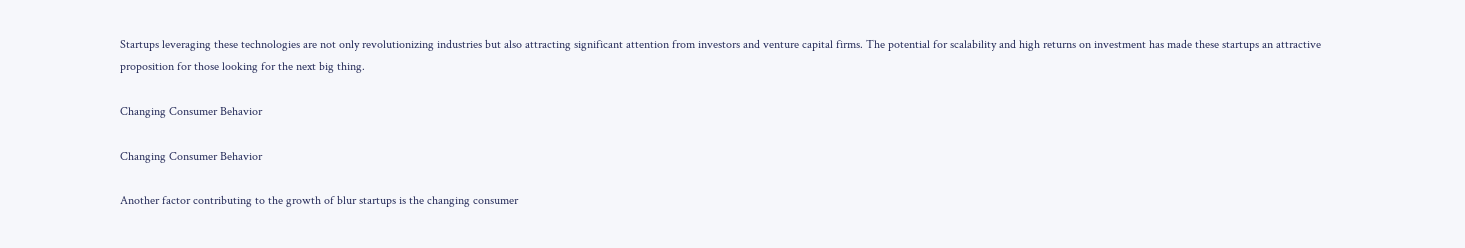Startups leveraging these technologies are not only revolutionizing industries but also attracting significant attention from investors and venture capital firms. The potential for scalability and high returns on investment has made these startups an attractive proposition for those looking for the next big thing.

Changing Consumer Behavior

Changing Consumer Behavior

Another factor contributing to the growth of blur startups is the changing consumer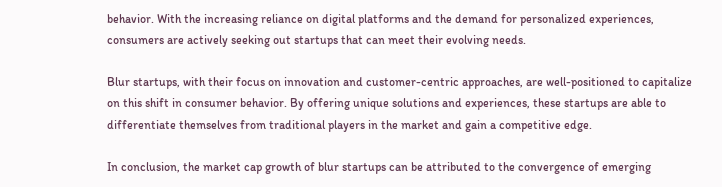behavior. With the increasing reliance on digital platforms and the demand for personalized experiences, consumers are actively seeking out startups that can meet their evolving needs.

Blur startups, with their focus on innovation and customer-centric approaches, are well-positioned to capitalize on this shift in consumer behavior. By offering unique solutions and experiences, these startups are able to differentiate themselves from traditional players in the market and gain a competitive edge.

In conclusion, the market cap growth of blur startups can be attributed to the convergence of emerging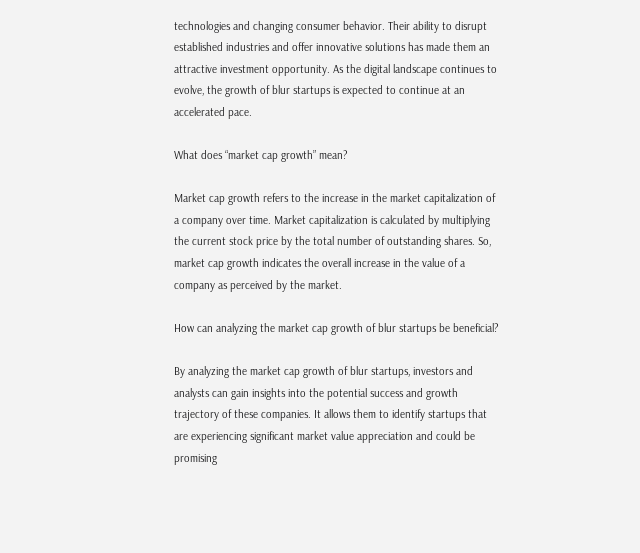technologies and changing consumer behavior. Their ability to disrupt established industries and offer innovative solutions has made them an attractive investment opportunity. As the digital landscape continues to evolve, the growth of blur startups is expected to continue at an accelerated pace.

What does “market cap growth” mean?

Market cap growth refers to the increase in the market capitalization of a company over time. Market capitalization is calculated by multiplying the current stock price by the total number of outstanding shares. So, market cap growth indicates the overall increase in the value of a company as perceived by the market.

How can analyzing the market cap growth of blur startups be beneficial?

By analyzing the market cap growth of blur startups, investors and analysts can gain insights into the potential success and growth trajectory of these companies. It allows them to identify startups that are experiencing significant market value appreciation and could be promising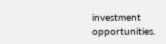investment opportunities.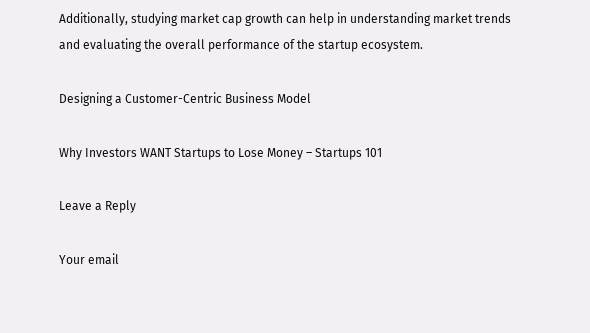Additionally, studying market cap growth can help in understanding market trends and evaluating the overall performance of the startup ecosystem.

Designing a Customer-Centric Business Model

Why Investors WANT Startups to Lose Money – Startups 101

Leave a Reply

Your email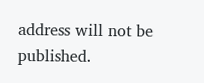address will not be published.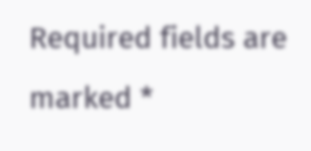Required fields are marked *